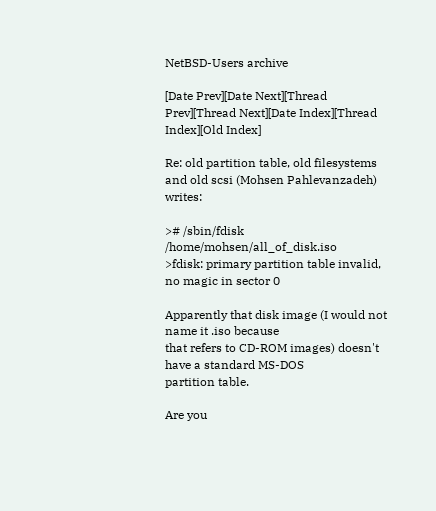NetBSD-Users archive

[Date Prev][Date Next][Thread Prev][Thread Next][Date Index][Thread Index][Old Index]

Re: old partition table, old filesystems and old scsi (Mohsen Pahlevanzadeh) writes:

># /sbin/fdisk /home/mohsen/all_of_disk.iso
>fdisk: primary partition table invalid, no magic in sector 0

Apparently that disk image (I would not name it .iso because
that refers to CD-ROM images) doesn't have a standard MS-DOS
partition table.

Are you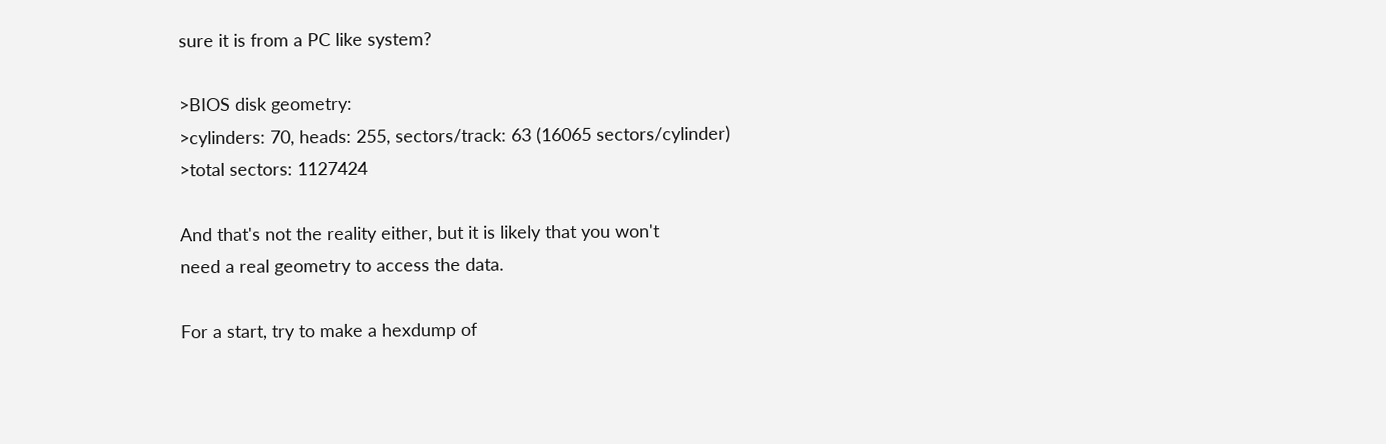sure it is from a PC like system?

>BIOS disk geometry:
>cylinders: 70, heads: 255, sectors/track: 63 (16065 sectors/cylinder)
>total sectors: 1127424

And that's not the reality either, but it is likely that you won't
need a real geometry to access the data.

For a start, try to make a hexdump of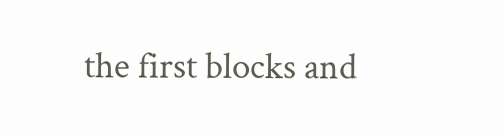the first blocks and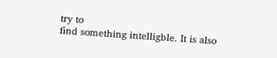try to
find something intelligble. It is also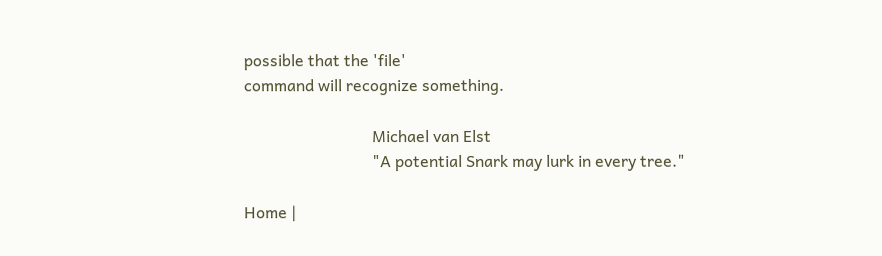possible that the 'file'
command will recognize something.

                                Michael van Elst
                                "A potential Snark may lurk in every tree."

Home |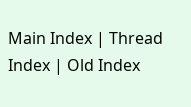Main Index | Thread Index | Old Index